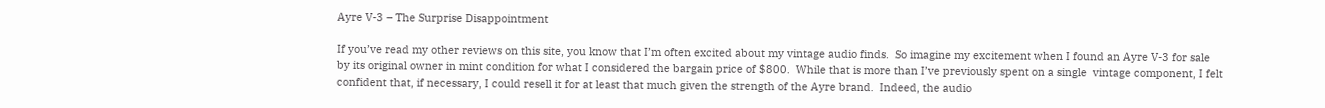Ayre V-3 – The Surprise Disappointment

If you’ve read my other reviews on this site, you know that I’m often excited about my vintage audio finds.  So imagine my excitement when I found an Ayre V-3 for sale by its original owner in mint condition for what I considered the bargain price of $800.  While that is more than I’ve previously spent on a single  vintage component, I felt confident that, if necessary, I could resell it for at least that much given the strength of the Ayre brand.  Indeed, the audio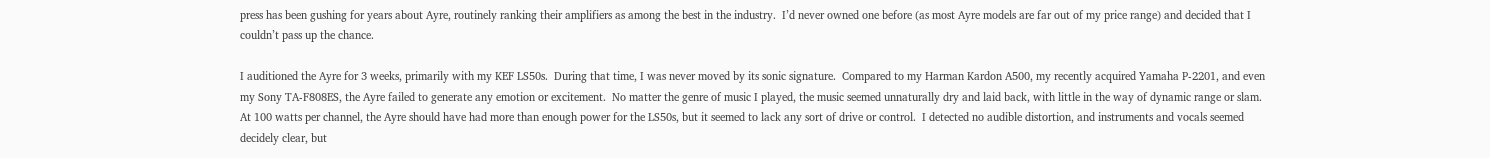press has been gushing for years about Ayre, routinely ranking their amplifiers as among the best in the industry.  I’d never owned one before (as most Ayre models are far out of my price range) and decided that I couldn’t pass up the chance.

I auditioned the Ayre for 3 weeks, primarily with my KEF LS50s.  During that time, I was never moved by its sonic signature.  Compared to my Harman Kardon A500, my recently acquired Yamaha P-2201, and even my Sony TA-F808ES, the Ayre failed to generate any emotion or excitement.  No matter the genre of music I played, the music seemed unnaturally dry and laid back, with little in the way of dynamic range or slam.  At 100 watts per channel, the Ayre should have had more than enough power for the LS50s, but it seemed to lack any sort of drive or control.  I detected no audible distortion, and instruments and vocals seemed decidely clear, but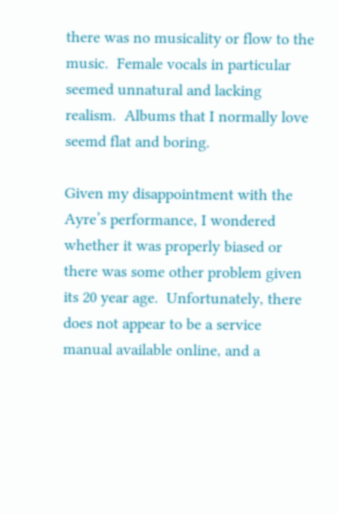there was no musicality or flow to the music.  Female vocals in particular seemed unnatural and lacking realism.  Albums that I normally love seemd flat and boring.

Given my disappointment with the Ayre’s performance, I wondered whether it was properly biased or there was some other problem given its 20 year age.  Unfortunately, there does not appear to be a service manual available online, and a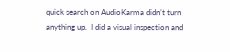quick search on AudioKarma didn’t turn anything up.  I did a visual inspection and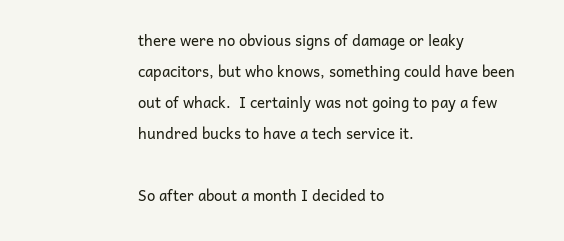there were no obvious signs of damage or leaky capacitors, but who knows, something could have been out of whack.  I certainly was not going to pay a few hundred bucks to have a tech service it.

So after about a month I decided to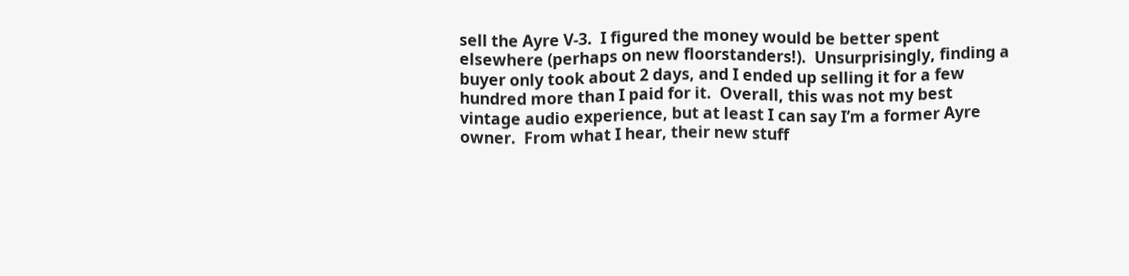sell the Ayre V-3.  I figured the money would be better spent elsewhere (perhaps on new floorstanders!).  Unsurprisingly, finding a buyer only took about 2 days, and I ended up selling it for a few hundred more than I paid for it.  Overall, this was not my best vintage audio experience, but at least I can say I’m a former Ayre owner.  From what I hear, their new stuff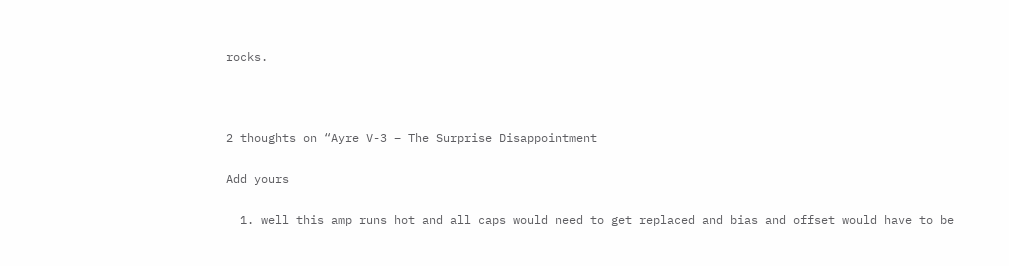rocks.



2 thoughts on “Ayre V-3 – The Surprise Disappointment

Add yours

  1. well this amp runs hot and all caps would need to get replaced and bias and offset would have to be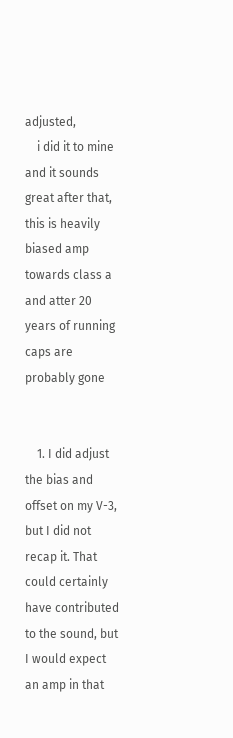adjusted,
    i did it to mine and it sounds great after that, this is heavily biased amp towards class a and atter 20 years of running caps are probably gone


    1. I did adjust the bias and offset on my V-3, but I did not recap it. That could certainly have contributed to the sound, but I would expect an amp in that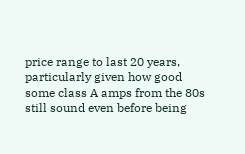price range to last 20 years, particularly given how good some class A amps from the 80s still sound even before being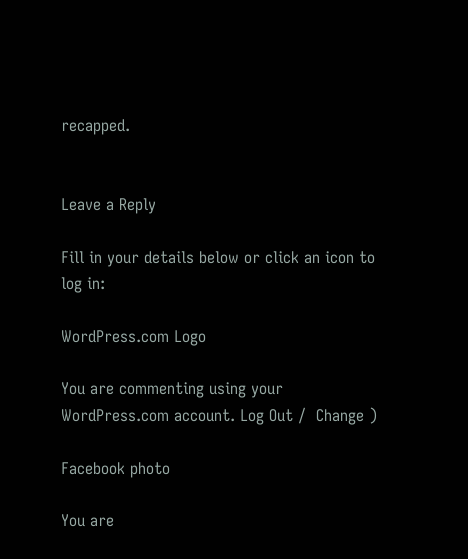recapped.


Leave a Reply

Fill in your details below or click an icon to log in:

WordPress.com Logo

You are commenting using your WordPress.com account. Log Out /  Change )

Facebook photo

You are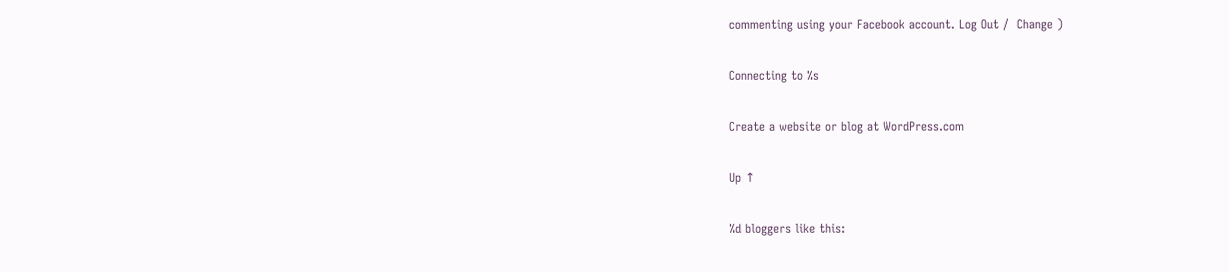commenting using your Facebook account. Log Out /  Change )

Connecting to %s

Create a website or blog at WordPress.com

Up ↑

%d bloggers like this: